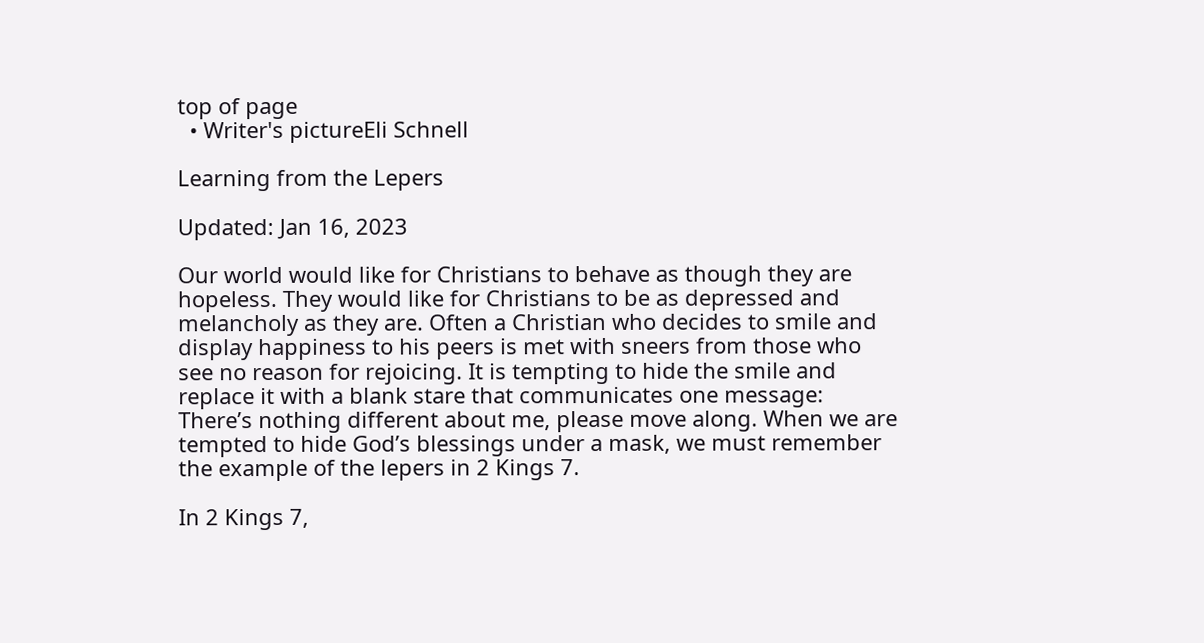top of page
  • Writer's pictureEli Schnell

Learning from the Lepers

Updated: Jan 16, 2023

Our world would like for Christians to behave as though they are hopeless. They would like for Christians to be as depressed and melancholy as they are. Often a Christian who decides to smile and display happiness to his peers is met with sneers from those who see no reason for rejoicing. It is tempting to hide the smile and replace it with a blank stare that communicates one message: There’s nothing different about me, please move along. When we are tempted to hide God’s blessings under a mask, we must remember the example of the lepers in 2 Kings 7.

In 2 Kings 7,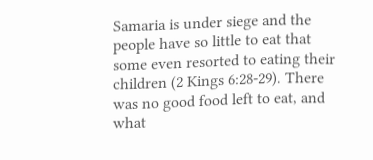Samaria is under siege and the people have so little to eat that some even resorted to eating their children (2 Kings 6:28-29). There was no good food left to eat, and what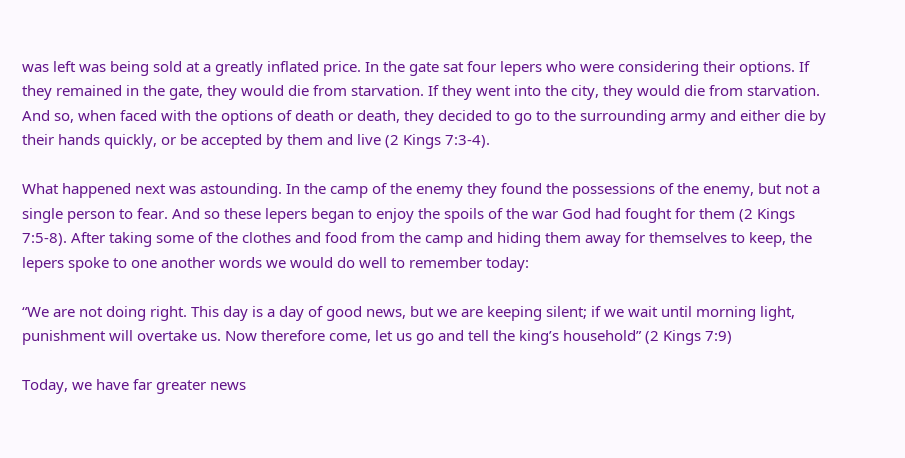was left was being sold at a greatly inflated price. In the gate sat four lepers who were considering their options. If they remained in the gate, they would die from starvation. If they went into the city, they would die from starvation. And so, when faced with the options of death or death, they decided to go to the surrounding army and either die by their hands quickly, or be accepted by them and live (2 Kings 7:3-4).

What happened next was astounding. In the camp of the enemy they found the possessions of the enemy, but not a single person to fear. And so these lepers began to enjoy the spoils of the war God had fought for them (2 Kings 7:5-8). After taking some of the clothes and food from the camp and hiding them away for themselves to keep, the lepers spoke to one another words we would do well to remember today:

“We are not doing right. This day is a day of good news, but we are keeping silent; if we wait until morning light, punishment will overtake us. Now therefore come, let us go and tell the king’s household” (2 Kings 7:9)

Today, we have far greater news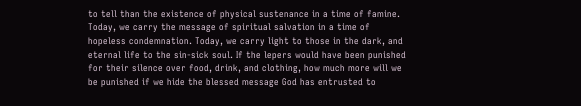to tell than the existence of physical sustenance in a time of famine. Today, we carry the message of spiritual salvation in a time of hopeless condemnation. Today, we carry light to those in the dark, and eternal life to the sin-sick soul. If the lepers would have been punished for their silence over food, drink, and clothing, how much more will we be punished if we hide the blessed message God has entrusted to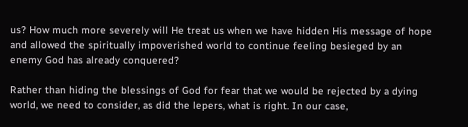us? How much more severely will He treat us when we have hidden His message of hope and allowed the spiritually impoverished world to continue feeling besieged by an enemy God has already conquered?

Rather than hiding the blessings of God for fear that we would be rejected by a dying world, we need to consider, as did the lepers, what is right. In our case,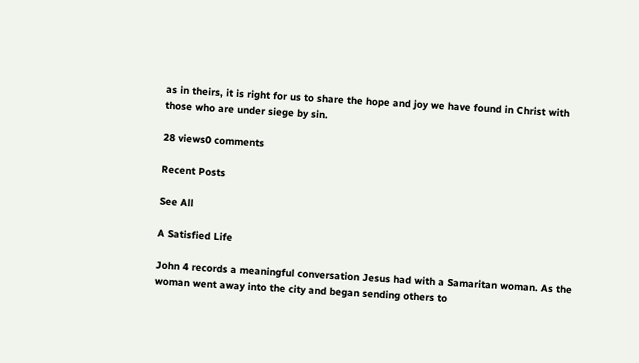as in theirs, it is right for us to share the hope and joy we have found in Christ with those who are under siege by sin.

28 views0 comments

Recent Posts

See All

A Satisfied Life

John 4 records a meaningful conversation Jesus had with a Samaritan woman. As the woman went away into the city and began sending others to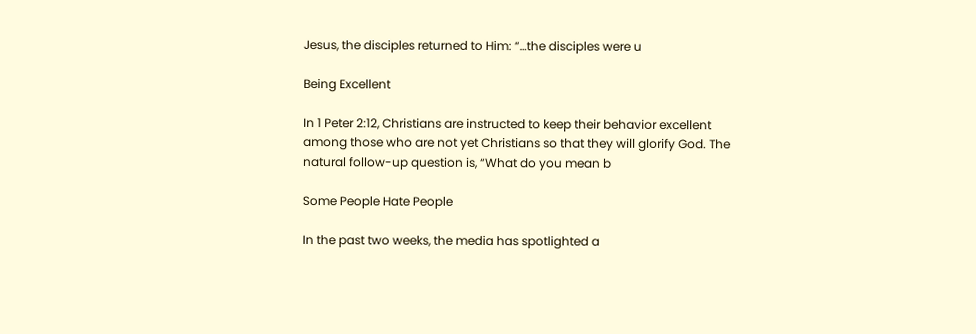Jesus, the disciples returned to Him: “…the disciples were u

Being Excellent

In 1 Peter 2:12, Christians are instructed to keep their behavior excellent among those who are not yet Christians so that they will glorify God. The natural follow-up question is, “What do you mean b

Some People Hate People

In the past two weeks, the media has spotlighted a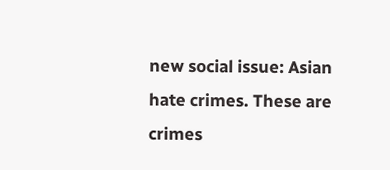new social issue: Asian hate crimes. These are crimes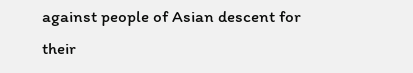against people of Asian descent for their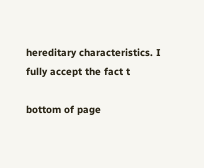hereditary characteristics. I fully accept the fact t

bottom of page